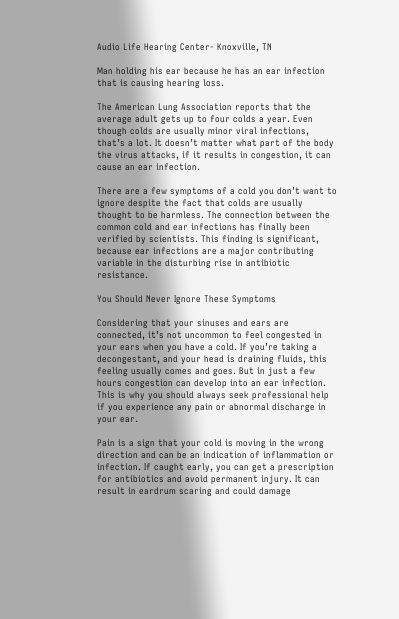Audio Life Hearing Center- Knoxville, TN

Man holding his ear because he has an ear infection that is causing hearing loss.

The American Lung Association reports that the average adult gets up to four colds a year. Even though colds are usually minor viral infections, that’s a lot. It doesn’t matter what part of the body the virus attacks, if it results in congestion, it can cause an ear infection.

There are a few symptoms of a cold you don’t want to ignore despite the fact that colds are usually thought to be harmless. The connection between the common cold and ear infections has finally been verified by scientists. This finding is significant, because ear infections are a major contributing variable in the disturbing rise in antibiotic resistance.

You Should Never Ignore These Symptoms

Considering that your sinuses and ears are connected, it’s not uncommon to feel congested in your ears when you have a cold. If you’re taking a decongestant, and your head is draining fluids, this feeling usually comes and goes. But in just a few hours congestion can develop into an ear infection. This is why you should always seek professional help if you experience any pain or abnormal discharge in your ear.

Pain is a sign that your cold is moving in the wrong direction and can be an indication of inflammation or infection. If caught early, you can get a prescription for antibiotics and avoid permanent injury. It can result in eardrum scaring and could damage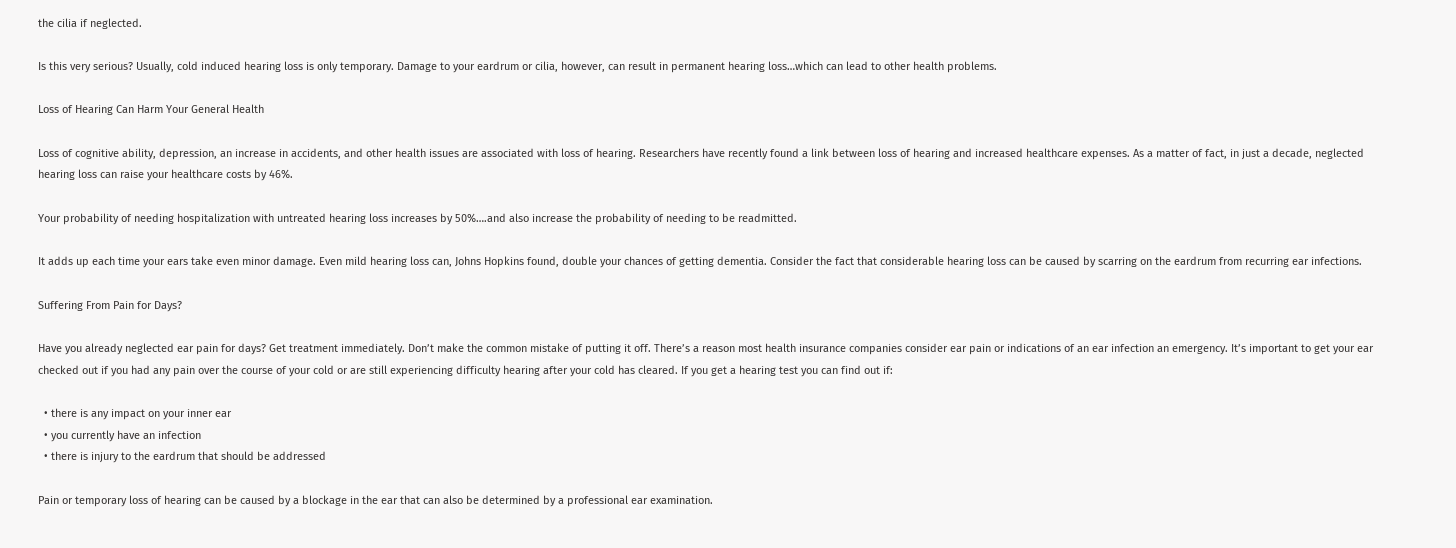the cilia if neglected.

Is this very serious? Usually, cold induced hearing loss is only temporary. Damage to your eardrum or cilia, however, can result in permanent hearing loss…which can lead to other health problems.

Loss of Hearing Can Harm Your General Health

Loss of cognitive ability, depression, an increase in accidents, and other health issues are associated with loss of hearing. Researchers have recently found a link between loss of hearing and increased healthcare expenses. As a matter of fact, in just a decade, neglected hearing loss can raise your healthcare costs by 46%.

Your probability of needing hospitalization with untreated hearing loss increases by 50%….and also increase the probability of needing to be readmitted.

It adds up each time your ears take even minor damage. Even mild hearing loss can, Johns Hopkins found, double your chances of getting dementia. Consider the fact that considerable hearing loss can be caused by scarring on the eardrum from recurring ear infections.

Suffering From Pain for Days?

Have you already neglected ear pain for days? Get treatment immediately. Don’t make the common mistake of putting it off. There’s a reason most health insurance companies consider ear pain or indications of an ear infection an emergency. It’s important to get your ear checked out if you had any pain over the course of your cold or are still experiencing difficulty hearing after your cold has cleared. If you get a hearing test you can find out if:

  • there is any impact on your inner ear
  • you currently have an infection
  • there is injury to the eardrum that should be addressed

Pain or temporary loss of hearing can be caused by a blockage in the ear that can also be determined by a professional ear examination.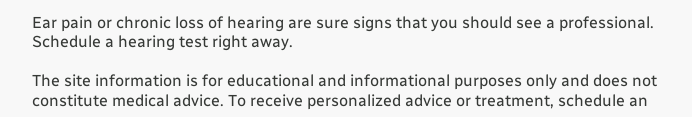Ear pain or chronic loss of hearing are sure signs that you should see a professional. Schedule a hearing test right away.

The site information is for educational and informational purposes only and does not constitute medical advice. To receive personalized advice or treatment, schedule an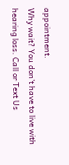appointment.
Why wait? You don't have to live with hearing loss. Call or Text Us